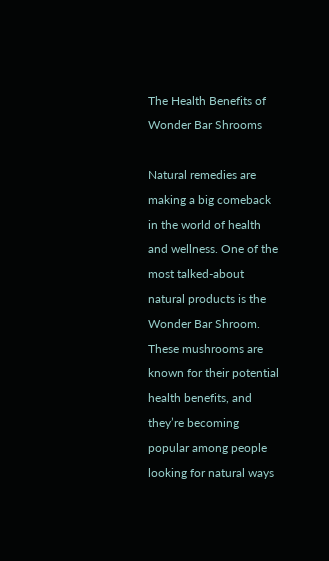The Health Benefits of Wonder Bar Shrooms

Natural remedies are making a big comeback in the world of health and wellness. One of the most talked-about natural products is the Wonder Bar Shroom. These mushrooms are known for their potential health benefits, and they’re becoming popular among people looking for natural ways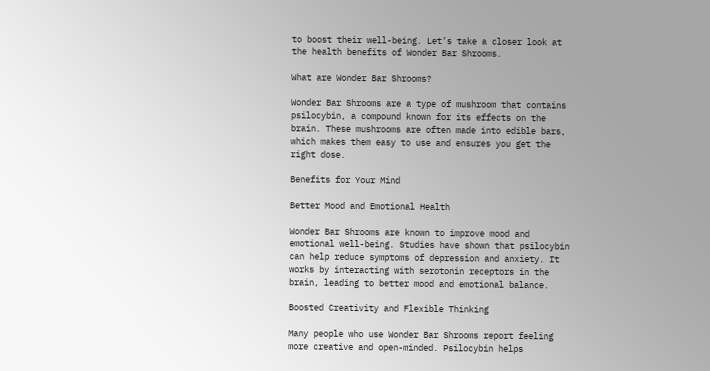to boost their well-being. Let’s take a closer look at the health benefits of Wonder Bar Shrooms.

What are Wonder Bar Shrooms?

Wonder Bar Shrooms are a type of mushroom that contains psilocybin, a compound known for its effects on the brain. These mushrooms are often made into edible bars, which makes them easy to use and ensures you get the right dose.

Benefits for Your Mind

Better Mood and Emotional Health

Wonder Bar Shrooms are known to improve mood and emotional well-being. Studies have shown that psilocybin can help reduce symptoms of depression and anxiety. It works by interacting with serotonin receptors in the brain, leading to better mood and emotional balance.

Boosted Creativity and Flexible Thinking

Many people who use Wonder Bar Shrooms report feeling more creative and open-minded. Psilocybin helps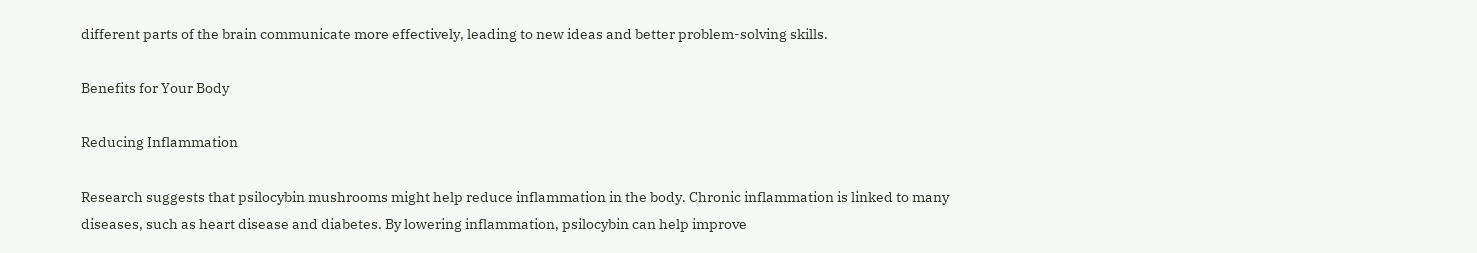different parts of the brain communicate more effectively, leading to new ideas and better problem-solving skills.

Benefits for Your Body

Reducing Inflammation

Research suggests that psilocybin mushrooms might help reduce inflammation in the body. Chronic inflammation is linked to many diseases, such as heart disease and diabetes. By lowering inflammation, psilocybin can help improve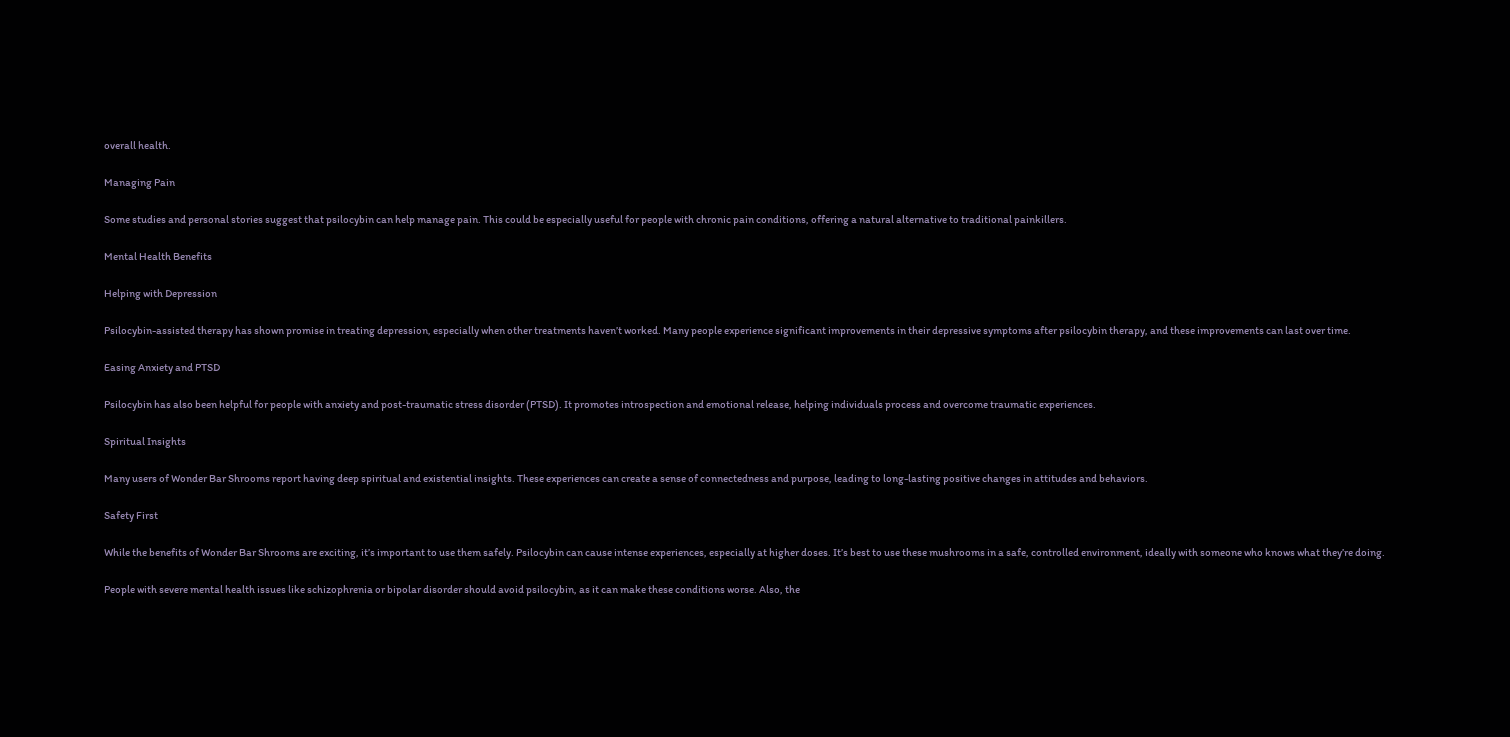overall health.

Managing Pain

Some studies and personal stories suggest that psilocybin can help manage pain. This could be especially useful for people with chronic pain conditions, offering a natural alternative to traditional painkillers.

Mental Health Benefits

Helping with Depression

Psilocybin-assisted therapy has shown promise in treating depression, especially when other treatments haven’t worked. Many people experience significant improvements in their depressive symptoms after psilocybin therapy, and these improvements can last over time.

Easing Anxiety and PTSD

Psilocybin has also been helpful for people with anxiety and post-traumatic stress disorder (PTSD). It promotes introspection and emotional release, helping individuals process and overcome traumatic experiences.

Spiritual Insights

Many users of Wonder Bar Shrooms report having deep spiritual and existential insights. These experiences can create a sense of connectedness and purpose, leading to long-lasting positive changes in attitudes and behaviors.

Safety First

While the benefits of Wonder Bar Shrooms are exciting, it’s important to use them safely. Psilocybin can cause intense experiences, especially at higher doses. It’s best to use these mushrooms in a safe, controlled environment, ideally with someone who knows what they’re doing.

People with severe mental health issues like schizophrenia or bipolar disorder should avoid psilocybin, as it can make these conditions worse. Also, the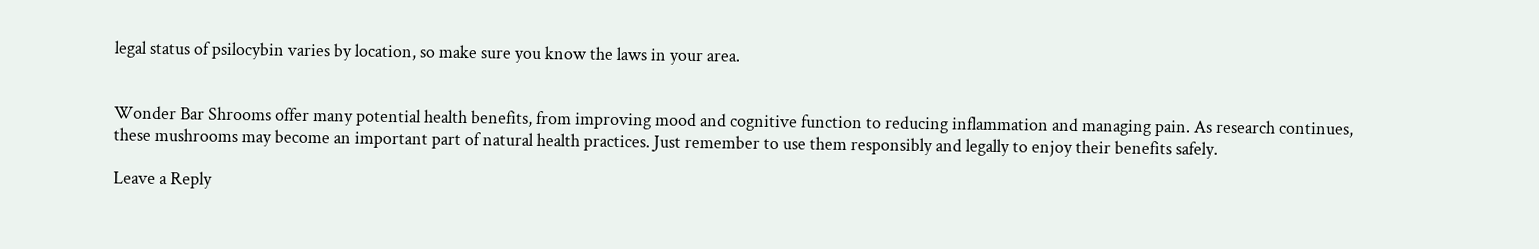legal status of psilocybin varies by location, so make sure you know the laws in your area.


Wonder Bar Shrooms offer many potential health benefits, from improving mood and cognitive function to reducing inflammation and managing pain. As research continues, these mushrooms may become an important part of natural health practices. Just remember to use them responsibly and legally to enjoy their benefits safely.

Leave a Reply